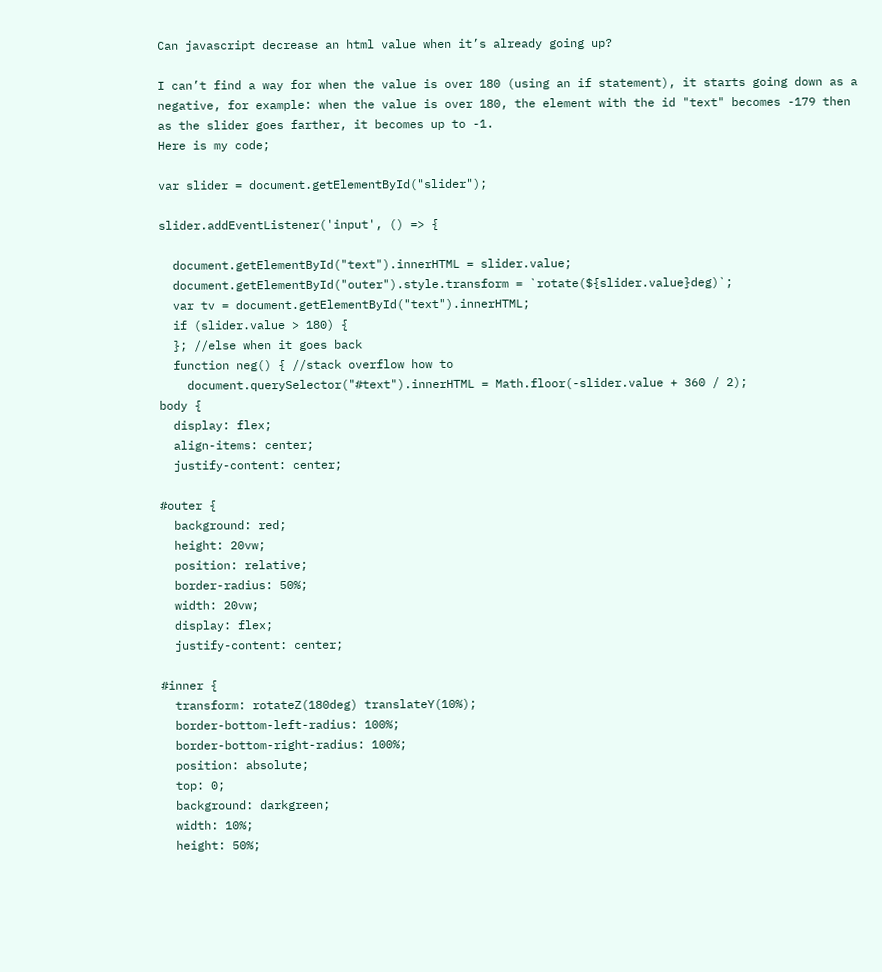Can javascript decrease an html value when it’s already going up?

I can’t find a way for when the value is over 180 (using an if statement), it starts going down as a negative, for example: when the value is over 180, the element with the id "text" becomes -179 then as the slider goes farther, it becomes up to -1.
Here is my code;

var slider = document.getElementById("slider");

slider.addEventListener('input', () => {

  document.getElementById("text").innerHTML = slider.value;
  document.getElementById("outer").style.transform = `rotate(${slider.value}deg)`;
  var tv = document.getElementById("text").innerHTML;
  if (slider.value > 180) {
  }; //else when it goes back
  function neg() { //stack overflow how to
    document.querySelector("#text").innerHTML = Math.floor(-slider.value + 360 / 2);
body {
  display: flex;
  align-items: center;
  justify-content: center;

#outer {
  background: red;
  height: 20vw;
  position: relative;
  border-radius: 50%;
  width: 20vw;
  display: flex;
  justify-content: center;

#inner {
  transform: rotateZ(180deg) translateY(10%);
  border-bottom-left-radius: 100%;
  border-bottom-right-radius: 100%;
  position: absolute;
  top: 0;
  background: darkgreen;
  width: 10%;
  height: 50%;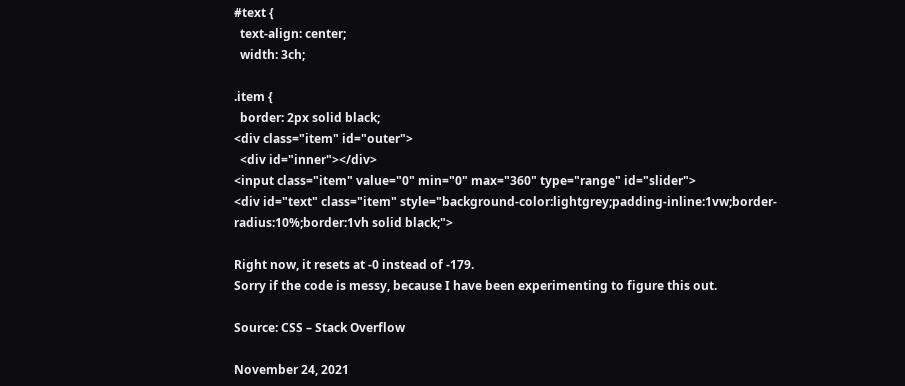#text {
  text-align: center;
  width: 3ch;

.item {
  border: 2px solid black;
<div class="item" id="outer">
  <div id="inner"></div>
<input class="item" value="0" min="0" max="360" type="range" id="slider">
<div id="text" class="item" style="background-color:lightgrey;padding-inline:1vw;border-radius:10%;border:1vh solid black;">

Right now, it resets at -0 instead of -179.
Sorry if the code is messy, because I have been experimenting to figure this out.

Source: CSS – Stack Overflow

November 24, 2021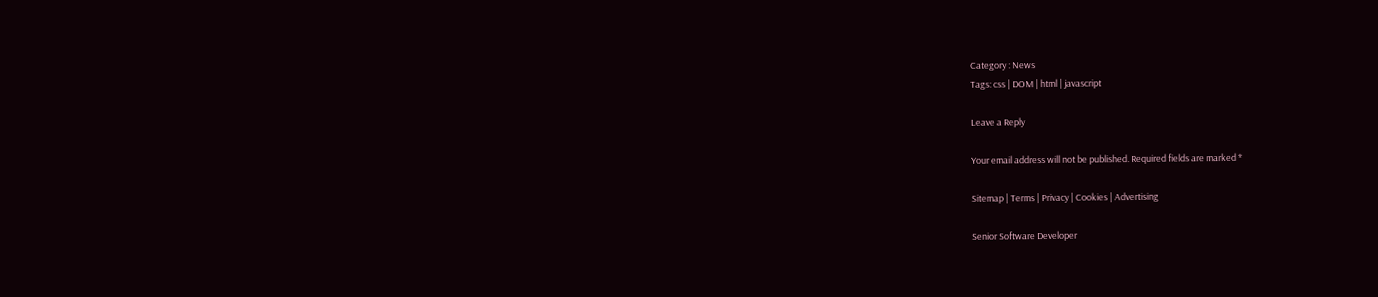Category : News
Tags: css | DOM | html | javascript

Leave a Reply

Your email address will not be published. Required fields are marked *

Sitemap | Terms | Privacy | Cookies | Advertising

Senior Software Developer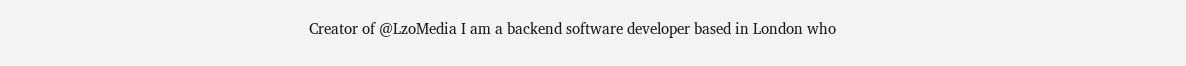Creator of @LzoMedia I am a backend software developer based in London who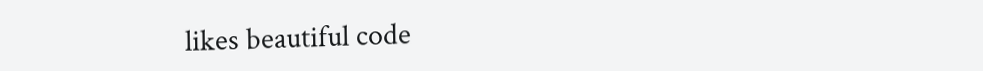likes beautiful code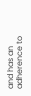and has an adherence to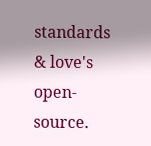standards & love's open-source.